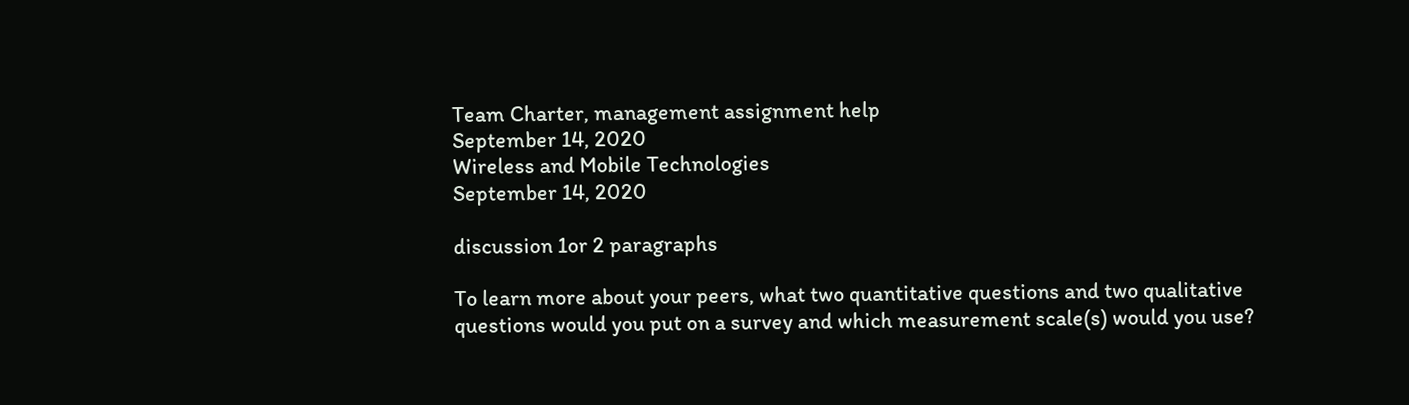Team Charter, management assignment help
September 14, 2020
Wireless and Mobile Technologies
September 14, 2020

discussion 1or 2 paragraphs

To learn more about your peers, what two quantitative questions and two qualitative questions would you put on a survey and which measurement scale(s) would you use?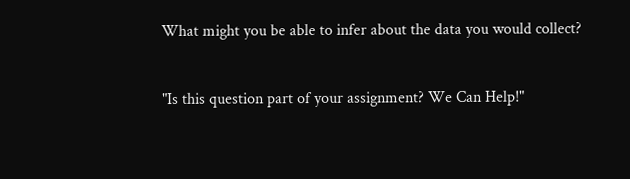What might you be able to infer about the data you would collect?


"Is this question part of your assignment? We Can Help!"